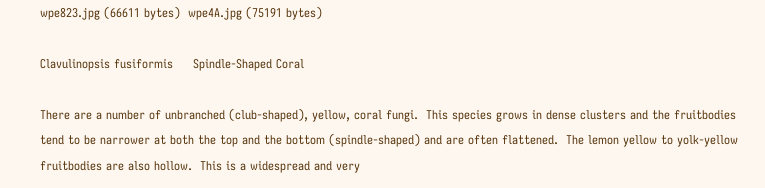wpe823.jpg (66611 bytes)  wpe4A.jpg (75191 bytes)

Clavulinopsis fusiformis     Spindle-Shaped Coral

There are a number of unbranched (club-shaped), yellow, coral fungi.  This species grows in dense clusters and the fruitbodies tend to be narrower at both the top and the bottom (spindle-shaped) and are often flattened.  The lemon yellow to yolk-yellow fruitbodies are also hollow.  This is a widespread and very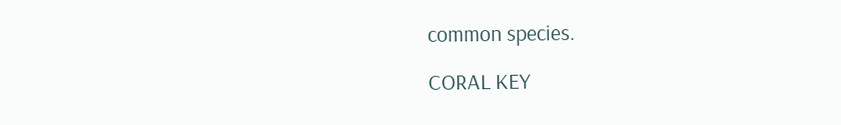common species.

CORAL KEY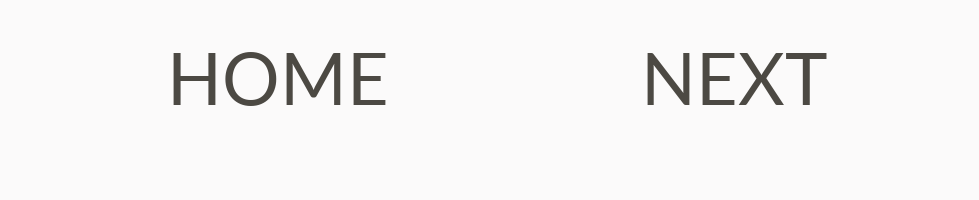HOME              NEXT